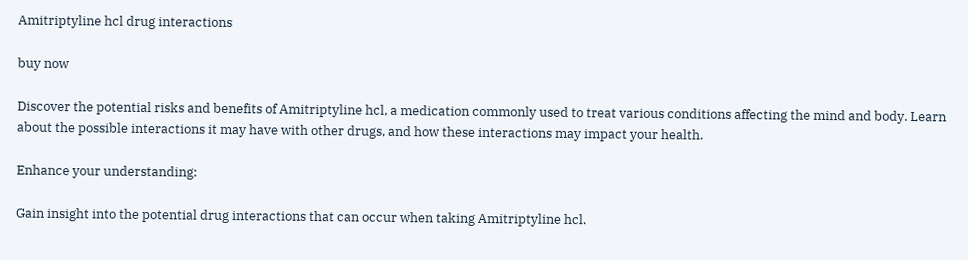Amitriptyline hcl drug interactions

buy now

Discover the potential risks and benefits of Amitriptyline hcl, a medication commonly used to treat various conditions affecting the mind and body. Learn about the possible interactions it may have with other drugs, and how these interactions may impact your health.

Enhance your understanding:

Gain insight into the potential drug interactions that can occur when taking Amitriptyline hcl.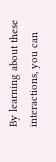By learning about these interactions, you can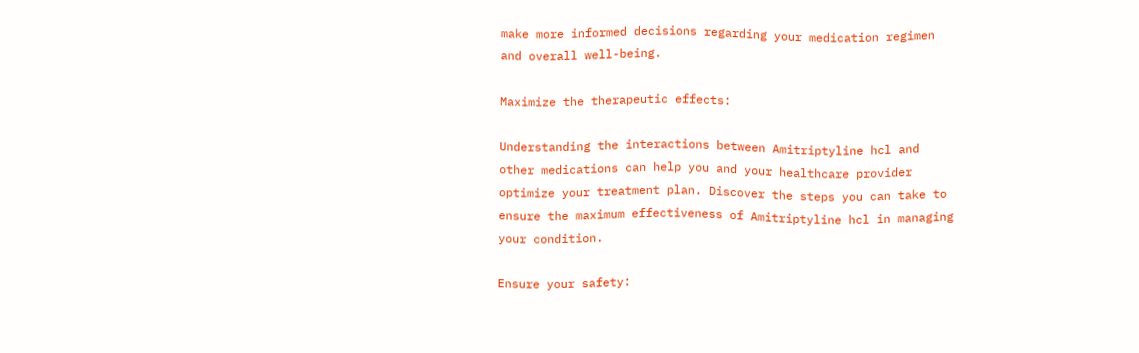make more informed decisions regarding your medication regimen and overall well-being.

Maximize the therapeutic effects:

Understanding the interactions between Amitriptyline hcl and other medications can help you and your healthcare provider optimize your treatment plan. Discover the steps you can take to ensure the maximum effectiveness of Amitriptyline hcl in managing your condition.

Ensure your safety: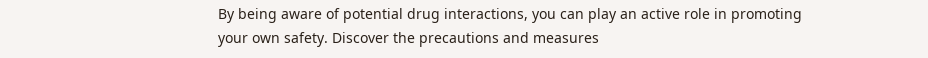By being aware of potential drug interactions, you can play an active role in promoting your own safety. Discover the precautions and measures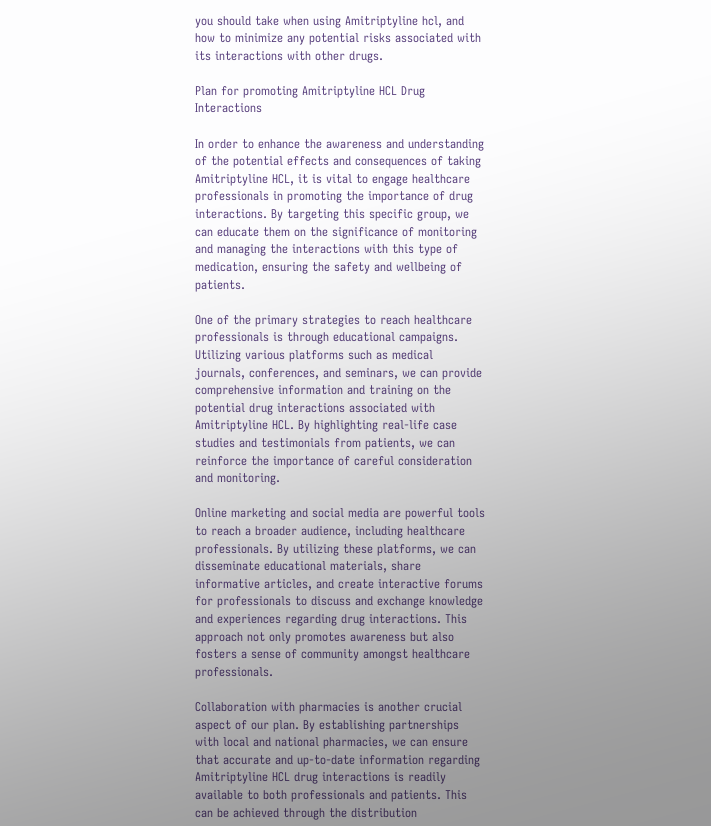you should take when using Amitriptyline hcl, and how to minimize any potential risks associated with its interactions with other drugs.

Plan for promoting Amitriptyline HCL Drug Interactions

In order to enhance the awareness and understanding of the potential effects and consequences of taking Amitriptyline HCL, it is vital to engage healthcare professionals in promoting the importance of drug interactions. By targeting this specific group, we can educate them on the significance of monitoring and managing the interactions with this type of medication, ensuring the safety and wellbeing of patients.

One of the primary strategies to reach healthcare professionals is through educational campaigns. Utilizing various platforms such as medical journals, conferences, and seminars, we can provide comprehensive information and training on the potential drug interactions associated with Amitriptyline HCL. By highlighting real-life case studies and testimonials from patients, we can reinforce the importance of careful consideration and monitoring.

Online marketing and social media are powerful tools to reach a broader audience, including healthcare professionals. By utilizing these platforms, we can disseminate educational materials, share informative articles, and create interactive forums for professionals to discuss and exchange knowledge and experiences regarding drug interactions. This approach not only promotes awareness but also fosters a sense of community amongst healthcare professionals.

Collaboration with pharmacies is another crucial aspect of our plan. By establishing partnerships with local and national pharmacies, we can ensure that accurate and up-to-date information regarding Amitriptyline HCL drug interactions is readily available to both professionals and patients. This can be achieved through the distribution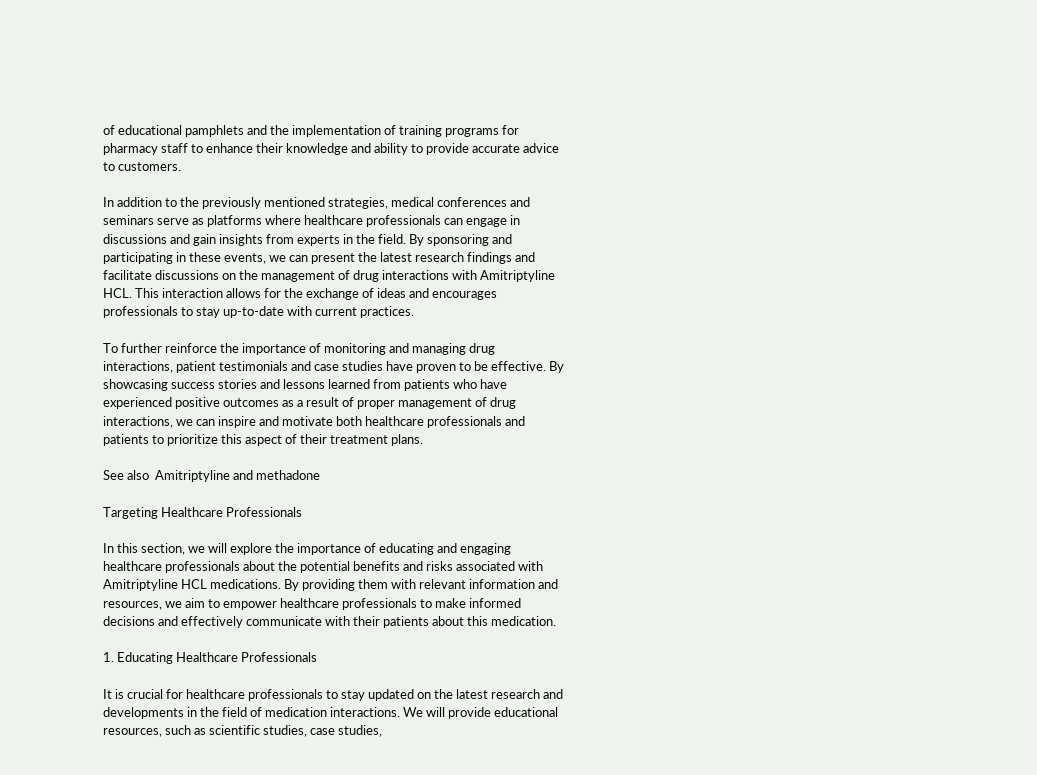of educational pamphlets and the implementation of training programs for pharmacy staff to enhance their knowledge and ability to provide accurate advice to customers.

In addition to the previously mentioned strategies, medical conferences and seminars serve as platforms where healthcare professionals can engage in discussions and gain insights from experts in the field. By sponsoring and participating in these events, we can present the latest research findings and facilitate discussions on the management of drug interactions with Amitriptyline HCL. This interaction allows for the exchange of ideas and encourages professionals to stay up-to-date with current practices.

To further reinforce the importance of monitoring and managing drug interactions, patient testimonials and case studies have proven to be effective. By showcasing success stories and lessons learned from patients who have experienced positive outcomes as a result of proper management of drug interactions, we can inspire and motivate both healthcare professionals and patients to prioritize this aspect of their treatment plans.

See also  Amitriptyline and methadone

Targeting Healthcare Professionals

In this section, we will explore the importance of educating and engaging healthcare professionals about the potential benefits and risks associated with Amitriptyline HCL medications. By providing them with relevant information and resources, we aim to empower healthcare professionals to make informed decisions and effectively communicate with their patients about this medication.

1. Educating Healthcare Professionals

It is crucial for healthcare professionals to stay updated on the latest research and developments in the field of medication interactions. We will provide educational resources, such as scientific studies, case studies,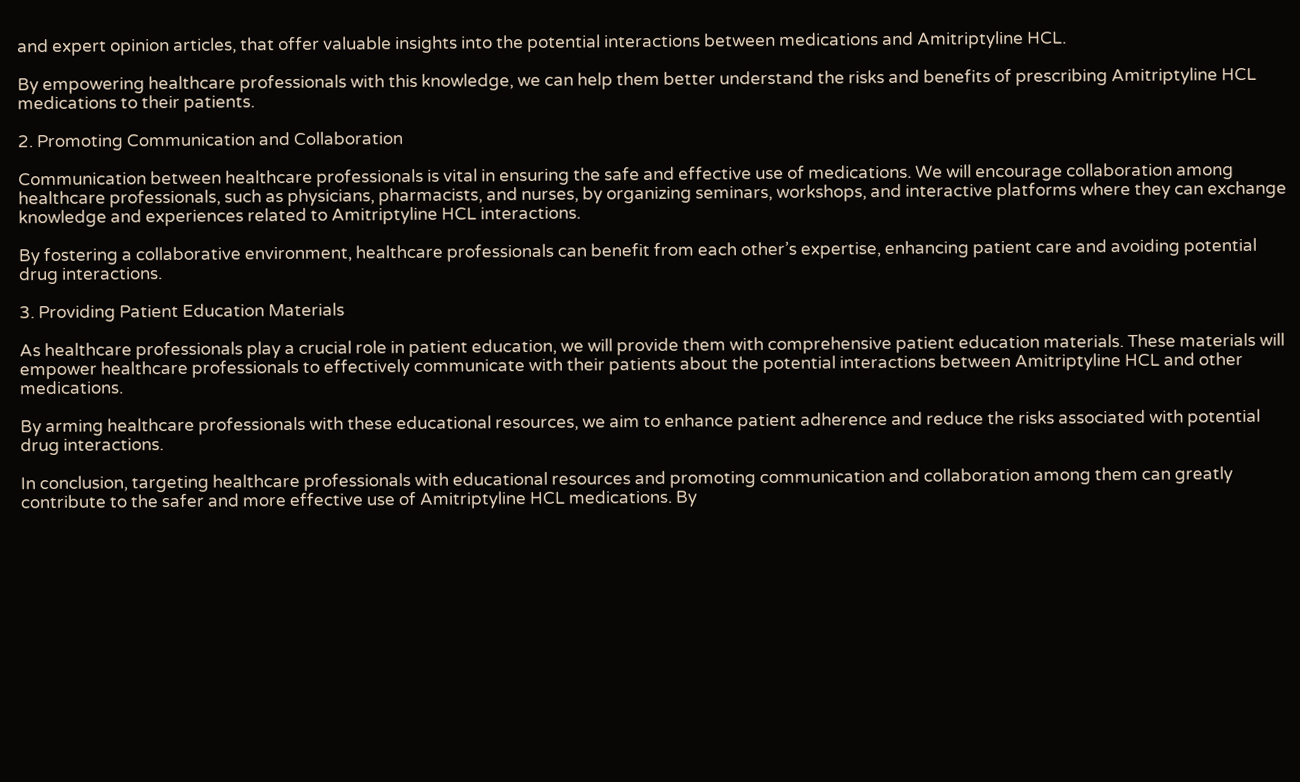and expert opinion articles, that offer valuable insights into the potential interactions between medications and Amitriptyline HCL.

By empowering healthcare professionals with this knowledge, we can help them better understand the risks and benefits of prescribing Amitriptyline HCL medications to their patients.

2. Promoting Communication and Collaboration

Communication between healthcare professionals is vital in ensuring the safe and effective use of medications. We will encourage collaboration among healthcare professionals, such as physicians, pharmacists, and nurses, by organizing seminars, workshops, and interactive platforms where they can exchange knowledge and experiences related to Amitriptyline HCL interactions.

By fostering a collaborative environment, healthcare professionals can benefit from each other’s expertise, enhancing patient care and avoiding potential drug interactions.

3. Providing Patient Education Materials

As healthcare professionals play a crucial role in patient education, we will provide them with comprehensive patient education materials. These materials will empower healthcare professionals to effectively communicate with their patients about the potential interactions between Amitriptyline HCL and other medications.

By arming healthcare professionals with these educational resources, we aim to enhance patient adherence and reduce the risks associated with potential drug interactions.

In conclusion, targeting healthcare professionals with educational resources and promoting communication and collaboration among them can greatly contribute to the safer and more effective use of Amitriptyline HCL medications. By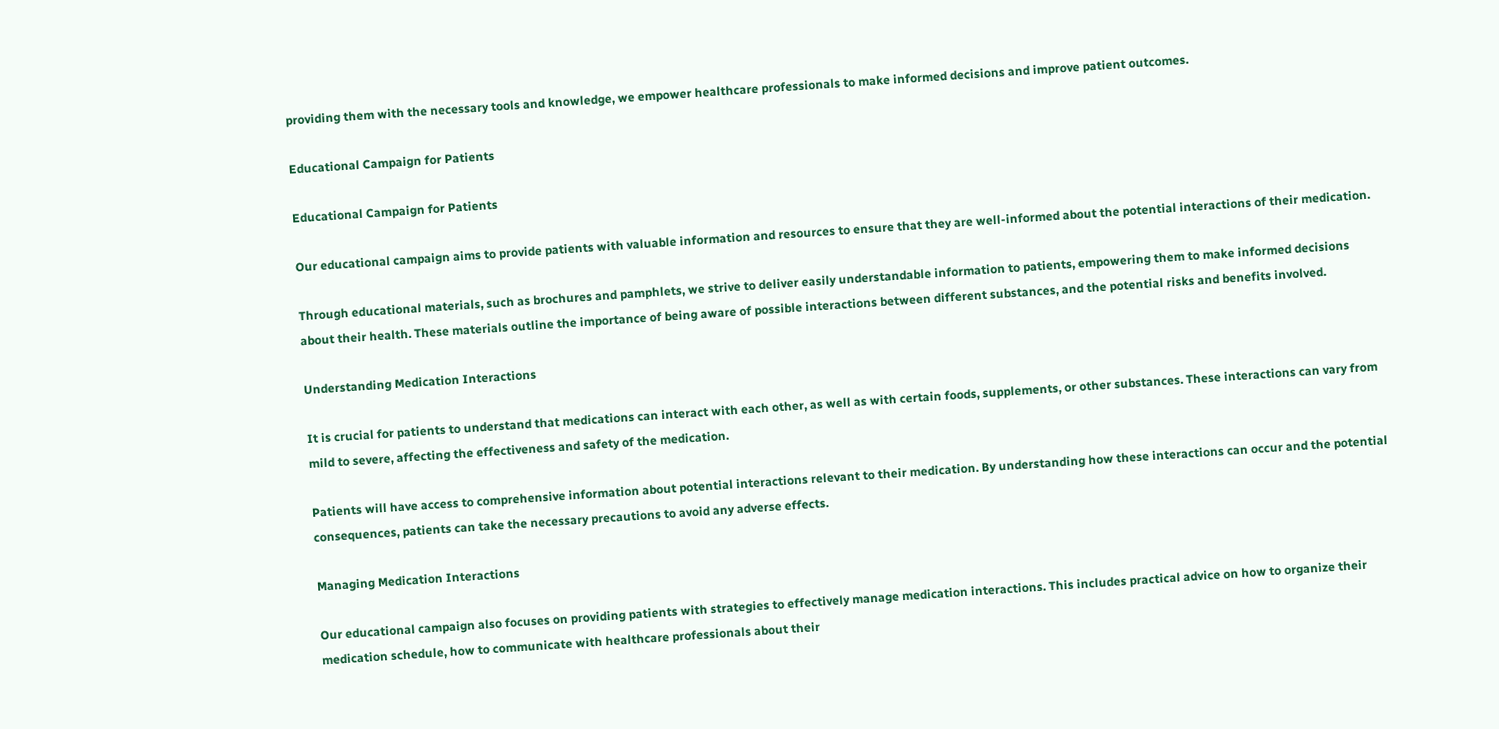providing them with the necessary tools and knowledge, we empower healthcare professionals to make informed decisions and improve patient outcomes.

Educational Campaign for Patients

Educational Campaign for Patients

Our educational campaign aims to provide patients with valuable information and resources to ensure that they are well-informed about the potential interactions of their medication.

Through educational materials, such as brochures and pamphlets, we strive to deliver easily understandable information to patients, empowering them to make informed decisions about their health. These materials outline the importance of being aware of possible interactions between different substances, and the potential risks and benefits involved.

Understanding Medication Interactions

It is crucial for patients to understand that medications can interact with each other, as well as with certain foods, supplements, or other substances. These interactions can vary from mild to severe, affecting the effectiveness and safety of the medication.

Patients will have access to comprehensive information about potential interactions relevant to their medication. By understanding how these interactions can occur and the potential consequences, patients can take the necessary precautions to avoid any adverse effects.

Managing Medication Interactions

Our educational campaign also focuses on providing patients with strategies to effectively manage medication interactions. This includes practical advice on how to organize their medication schedule, how to communicate with healthcare professionals about their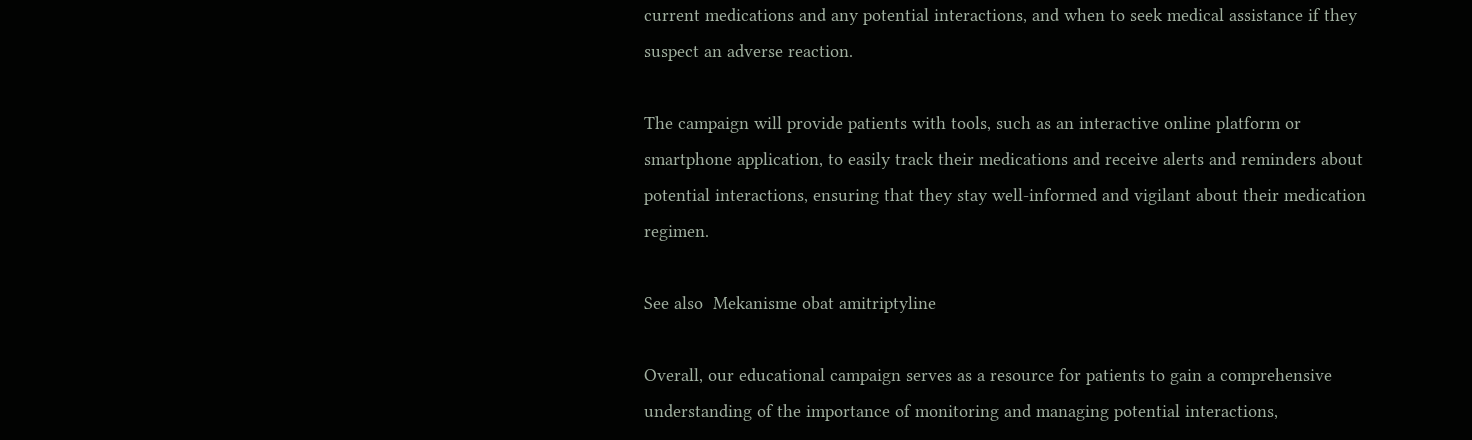current medications and any potential interactions, and when to seek medical assistance if they suspect an adverse reaction.

The campaign will provide patients with tools, such as an interactive online platform or smartphone application, to easily track their medications and receive alerts and reminders about potential interactions, ensuring that they stay well-informed and vigilant about their medication regimen.

See also  Mekanisme obat amitriptyline

Overall, our educational campaign serves as a resource for patients to gain a comprehensive understanding of the importance of monitoring and managing potential interactions,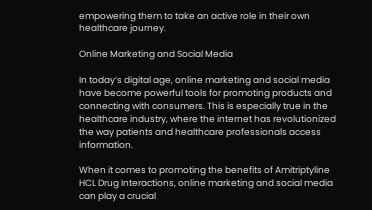empowering them to take an active role in their own healthcare journey.

Online Marketing and Social Media

In today’s digital age, online marketing and social media have become powerful tools for promoting products and connecting with consumers. This is especially true in the healthcare industry, where the internet has revolutionized the way patients and healthcare professionals access information.

When it comes to promoting the benefits of Amitriptyline HCL Drug Interactions, online marketing and social media can play a crucial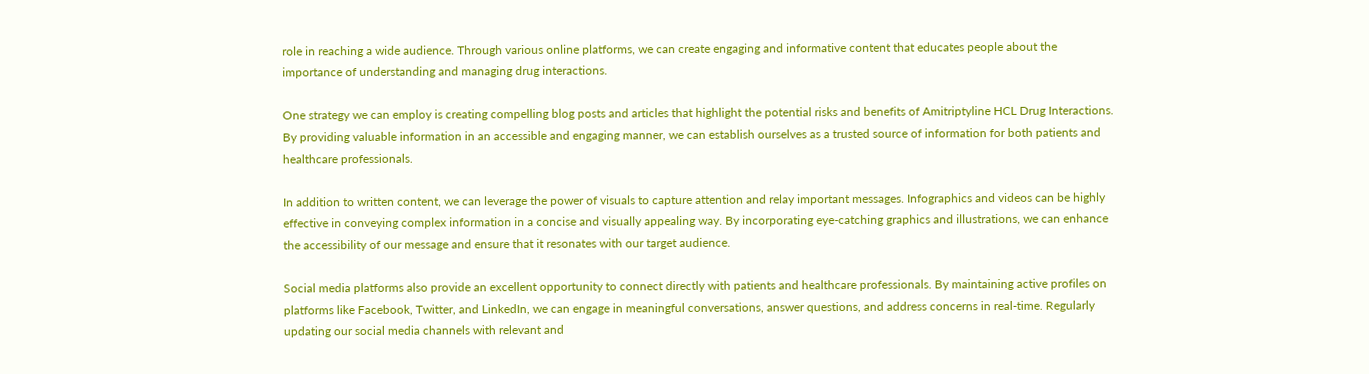role in reaching a wide audience. Through various online platforms, we can create engaging and informative content that educates people about the importance of understanding and managing drug interactions.

One strategy we can employ is creating compelling blog posts and articles that highlight the potential risks and benefits of Amitriptyline HCL Drug Interactions. By providing valuable information in an accessible and engaging manner, we can establish ourselves as a trusted source of information for both patients and healthcare professionals.

In addition to written content, we can leverage the power of visuals to capture attention and relay important messages. Infographics and videos can be highly effective in conveying complex information in a concise and visually appealing way. By incorporating eye-catching graphics and illustrations, we can enhance the accessibility of our message and ensure that it resonates with our target audience.

Social media platforms also provide an excellent opportunity to connect directly with patients and healthcare professionals. By maintaining active profiles on platforms like Facebook, Twitter, and LinkedIn, we can engage in meaningful conversations, answer questions, and address concerns in real-time. Regularly updating our social media channels with relevant and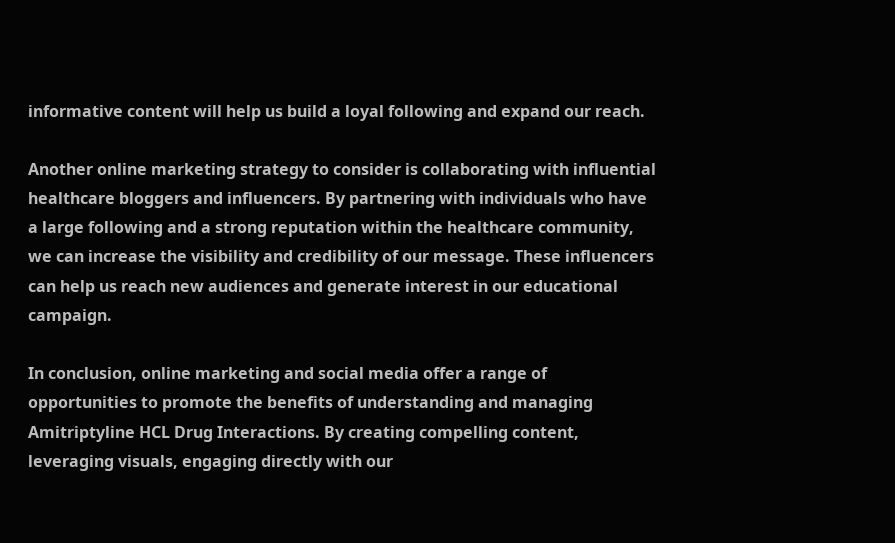informative content will help us build a loyal following and expand our reach.

Another online marketing strategy to consider is collaborating with influential healthcare bloggers and influencers. By partnering with individuals who have a large following and a strong reputation within the healthcare community, we can increase the visibility and credibility of our message. These influencers can help us reach new audiences and generate interest in our educational campaign.

In conclusion, online marketing and social media offer a range of opportunities to promote the benefits of understanding and managing Amitriptyline HCL Drug Interactions. By creating compelling content, leveraging visuals, engaging directly with our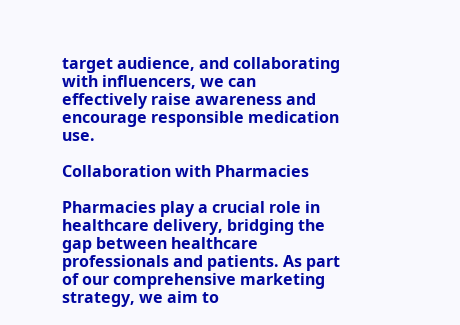target audience, and collaborating with influencers, we can effectively raise awareness and encourage responsible medication use.

Collaboration with Pharmacies

Pharmacies play a crucial role in healthcare delivery, bridging the gap between healthcare professionals and patients. As part of our comprehensive marketing strategy, we aim to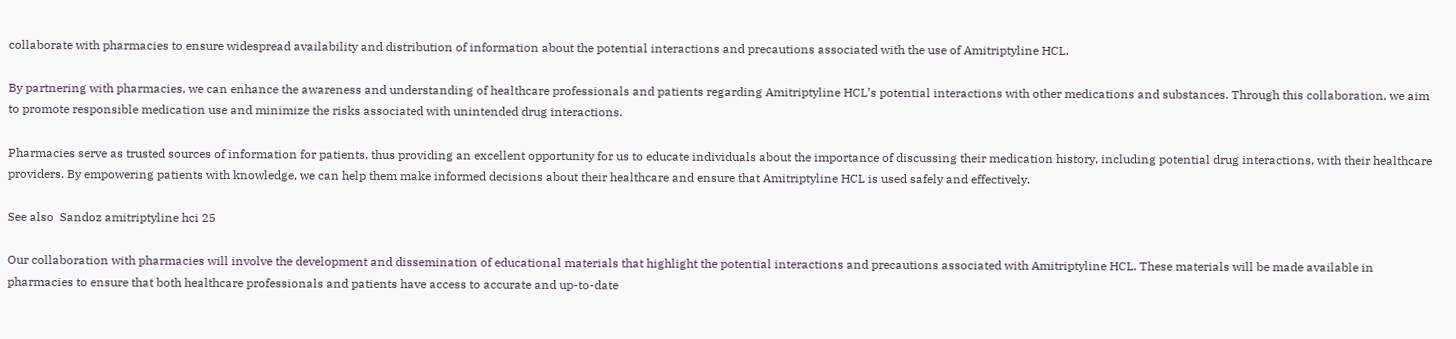collaborate with pharmacies to ensure widespread availability and distribution of information about the potential interactions and precautions associated with the use of Amitriptyline HCL.

By partnering with pharmacies, we can enhance the awareness and understanding of healthcare professionals and patients regarding Amitriptyline HCL’s potential interactions with other medications and substances. Through this collaboration, we aim to promote responsible medication use and minimize the risks associated with unintended drug interactions.

Pharmacies serve as trusted sources of information for patients, thus providing an excellent opportunity for us to educate individuals about the importance of discussing their medication history, including potential drug interactions, with their healthcare providers. By empowering patients with knowledge, we can help them make informed decisions about their healthcare and ensure that Amitriptyline HCL is used safely and effectively.

See also  Sandoz amitriptyline hci 25

Our collaboration with pharmacies will involve the development and dissemination of educational materials that highlight the potential interactions and precautions associated with Amitriptyline HCL. These materials will be made available in pharmacies to ensure that both healthcare professionals and patients have access to accurate and up-to-date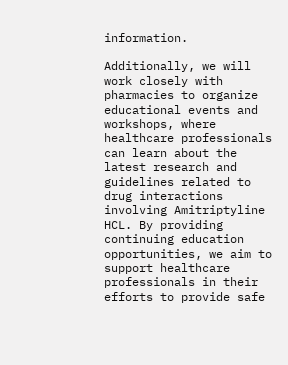information.

Additionally, we will work closely with pharmacies to organize educational events and workshops, where healthcare professionals can learn about the latest research and guidelines related to drug interactions involving Amitriptyline HCL. By providing continuing education opportunities, we aim to support healthcare professionals in their efforts to provide safe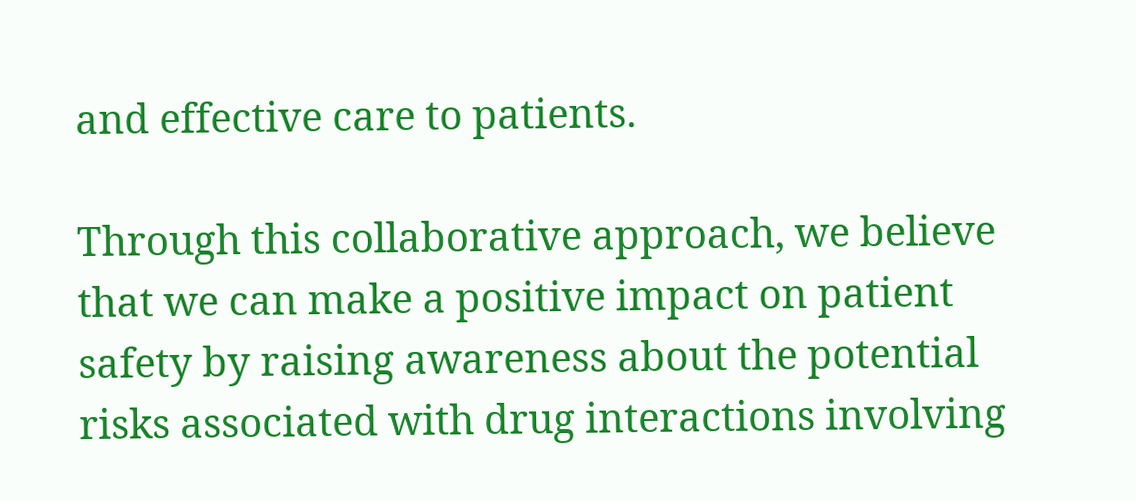and effective care to patients.

Through this collaborative approach, we believe that we can make a positive impact on patient safety by raising awareness about the potential risks associated with drug interactions involving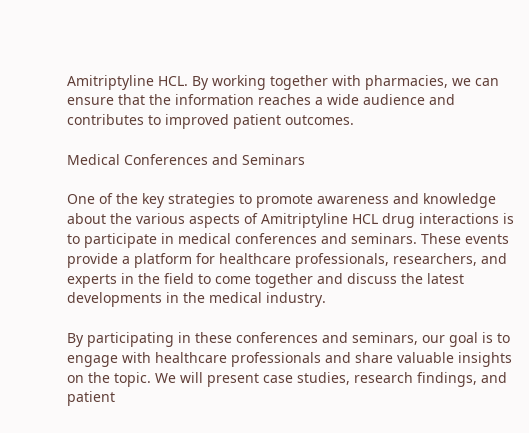Amitriptyline HCL. By working together with pharmacies, we can ensure that the information reaches a wide audience and contributes to improved patient outcomes.

Medical Conferences and Seminars

One of the key strategies to promote awareness and knowledge about the various aspects of Amitriptyline HCL drug interactions is to participate in medical conferences and seminars. These events provide a platform for healthcare professionals, researchers, and experts in the field to come together and discuss the latest developments in the medical industry.

By participating in these conferences and seminars, our goal is to engage with healthcare professionals and share valuable insights on the topic. We will present case studies, research findings, and patient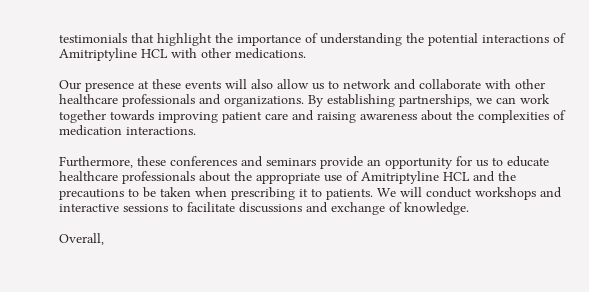testimonials that highlight the importance of understanding the potential interactions of Amitriptyline HCL with other medications.

Our presence at these events will also allow us to network and collaborate with other healthcare professionals and organizations. By establishing partnerships, we can work together towards improving patient care and raising awareness about the complexities of medication interactions.

Furthermore, these conferences and seminars provide an opportunity for us to educate healthcare professionals about the appropriate use of Amitriptyline HCL and the precautions to be taken when prescribing it to patients. We will conduct workshops and interactive sessions to facilitate discussions and exchange of knowledge.

Overall,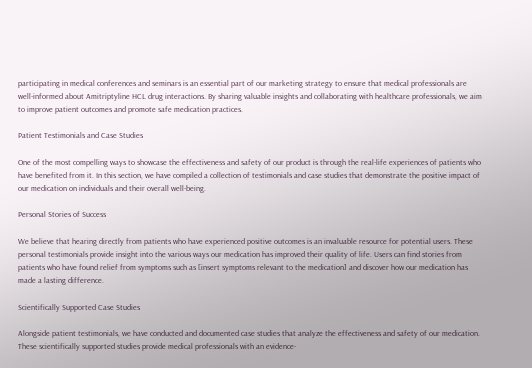participating in medical conferences and seminars is an essential part of our marketing strategy to ensure that medical professionals are well-informed about Amitriptyline HCL drug interactions. By sharing valuable insights and collaborating with healthcare professionals, we aim to improve patient outcomes and promote safe medication practices.

Patient Testimonials and Case Studies

One of the most compelling ways to showcase the effectiveness and safety of our product is through the real-life experiences of patients who have benefited from it. In this section, we have compiled a collection of testimonials and case studies that demonstrate the positive impact of our medication on individuals and their overall well-being.

Personal Stories of Success

We believe that hearing directly from patients who have experienced positive outcomes is an invaluable resource for potential users. These personal testimonials provide insight into the various ways our medication has improved their quality of life. Users can find stories from patients who have found relief from symptoms such as [insert symptoms relevant to the medication] and discover how our medication has made a lasting difference.

Scientifically Supported Case Studies

Alongside patient testimonials, we have conducted and documented case studies that analyze the effectiveness and safety of our medication. These scientifically supported studies provide medical professionals with an evidence-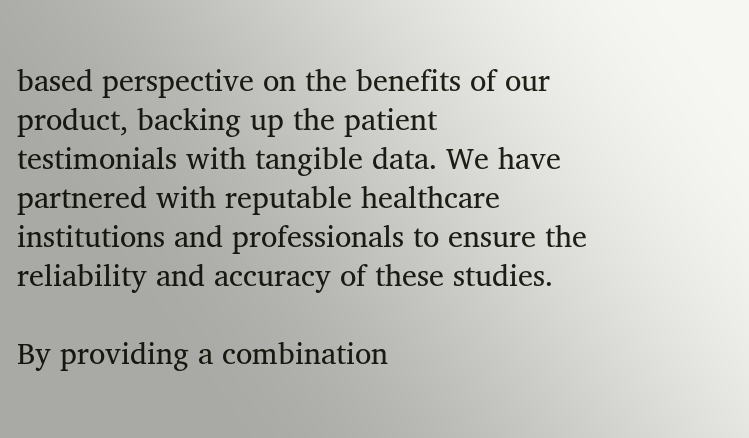based perspective on the benefits of our product, backing up the patient testimonials with tangible data. We have partnered with reputable healthcare institutions and professionals to ensure the reliability and accuracy of these studies.

By providing a combination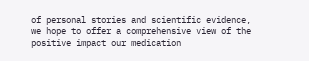of personal stories and scientific evidence, we hope to offer a comprehensive view of the positive impact our medication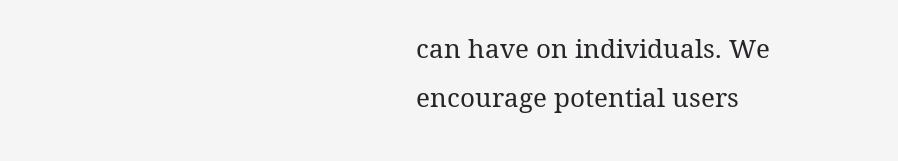can have on individuals. We encourage potential users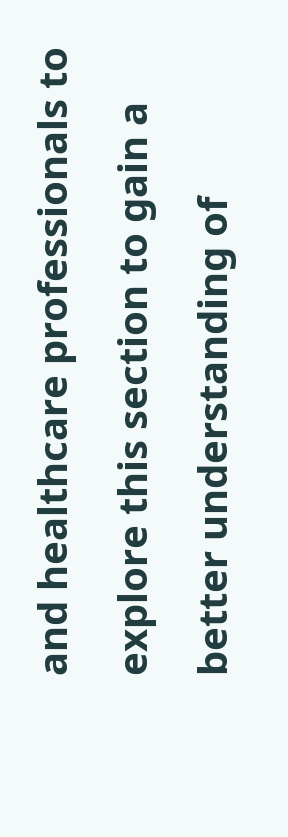and healthcare professionals to explore this section to gain a better understanding of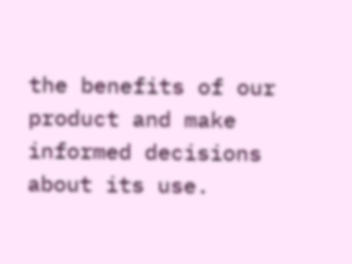the benefits of our product and make informed decisions about its use.